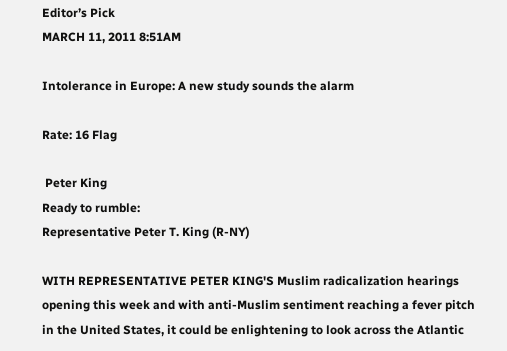Editor’s Pick
MARCH 11, 2011 8:51AM

Intolerance in Europe: A new study sounds the alarm

Rate: 16 Flag

 Peter King
Ready to rumble:
Representative Peter T. King (R-NY)

WITH REPRESENTATIVE PETER KING'S Muslim radicalization hearings opening this week and with anti-Muslim sentiment reaching a fever pitch in the United States, it could be enlightening to look across the Atlantic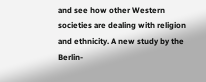and see how other Western societies are dealing with religion and ethnicity. A new study by the Berlin-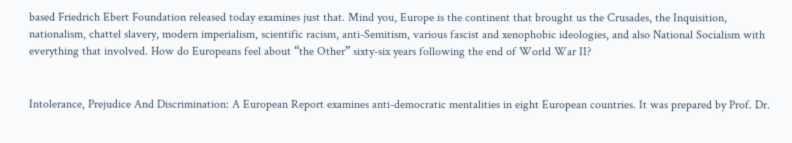based Friedrich Ebert Foundation released today examines just that. Mind you, Europe is the continent that brought us the Crusades, the Inquisition, nationalism, chattel slavery, modern imperialism, scientific racism, anti-Semitism, various fascist and xenophobic ideologies, and also National Socialism with everything that involved. How do Europeans feel about “the Other” sixty-six years following the end of World War II?


Intolerance, Prejudice And Discrimination: A European Report examines anti-democratic mentalities in eight European countries. It was prepared by Prof. Dr.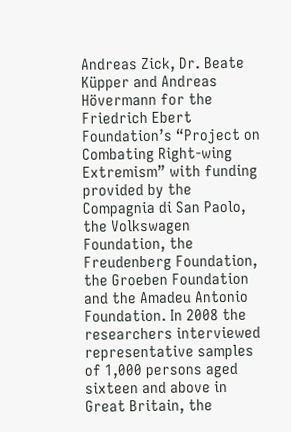Andreas Zick, Dr. Beate Küpper and Andreas Hövermann for the Friedrich Ebert Foundation’s “Project on Combating Right-wing Extremism” with funding provided by the Compagnia di San Paolo, the Volkswagen Foundation, the Freudenberg Foundation, the Groeben Foundation and the Amadeu Antonio Foundation. In 2008 the researchers interviewed representative samples of 1,000 persons aged sixteen and above in Great Britain, the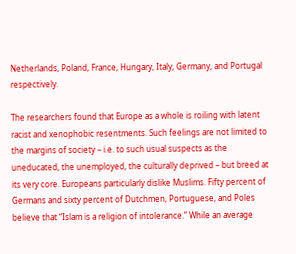Netherlands, Poland, France, Hungary, Italy, Germany, and Portugal respectively.

The researchers found that Europe as a whole is roiling with latent racist and xenophobic resentments. Such feelings are not limited to the margins of society – i.e. to such usual suspects as the uneducated, the unemployed, the culturally deprived – but breed at its very core. Europeans particularly dislike Muslims. Fifty percent of Germans and sixty percent of Dutchmen, Portuguese, and Poles believe that “Islam is a religion of intolerance.” While an average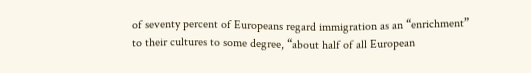of seventy percent of Europeans regard immigration as an “enrichment” to their cultures to some degree, “about half of all European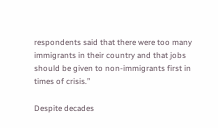respondents said that there were too many immigrants in their country and that jobs should be given to non-immigrants first in times of crisis.”

Despite decades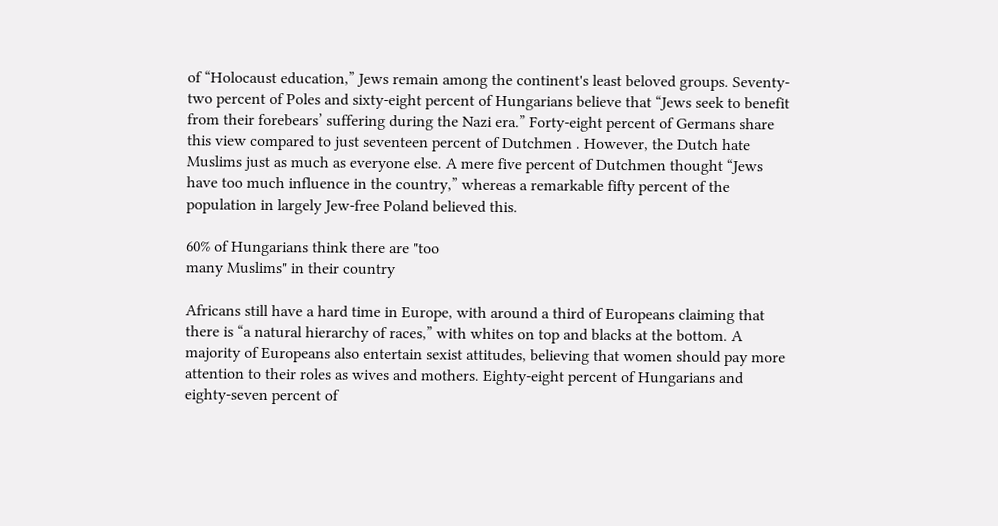of “Holocaust education,” Jews remain among the continent's least beloved groups. Seventy-two percent of Poles and sixty-eight percent of Hungarians believe that “Jews seek to benefit from their forebears’ suffering during the Nazi era.” Forty-eight percent of Germans share this view compared to just seventeen percent of Dutchmen . However, the Dutch hate Muslims just as much as everyone else. A mere five percent of Dutchmen thought “Jews have too much influence in the country,” whereas a remarkable fifty percent of the population in largely Jew-free Poland believed this.

60% of Hungarians think there are "too
many Muslims" in their country

Africans still have a hard time in Europe, with around a third of Europeans claiming that there is “a natural hierarchy of races,” with whites on top and blacks at the bottom. A majority of Europeans also entertain sexist attitudes, believing that women should pay more attention to their roles as wives and mothers. Eighty-eight percent of Hungarians and eighty-seven percent of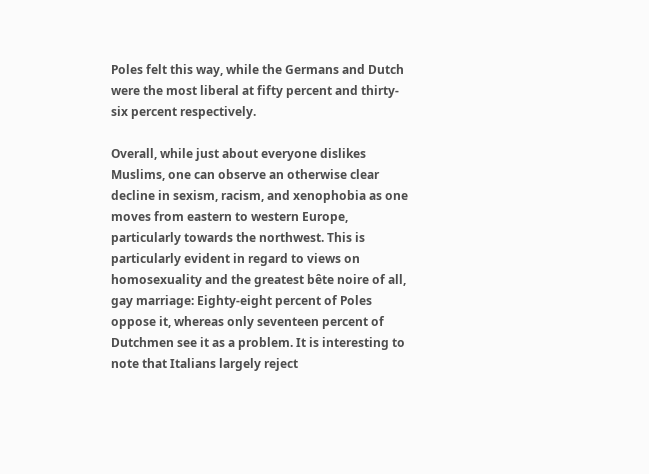Poles felt this way, while the Germans and Dutch were the most liberal at fifty percent and thirty-six percent respectively.

Overall, while just about everyone dislikes Muslims, one can observe an otherwise clear decline in sexism, racism, and xenophobia as one moves from eastern to western Europe, particularly towards the northwest. This is particularly evident in regard to views on homosexuality and the greatest bête noire of all, gay marriage: Eighty-eight percent of Poles oppose it, whereas only seventeen percent of Dutchmen see it as a problem. It is interesting to note that Italians largely reject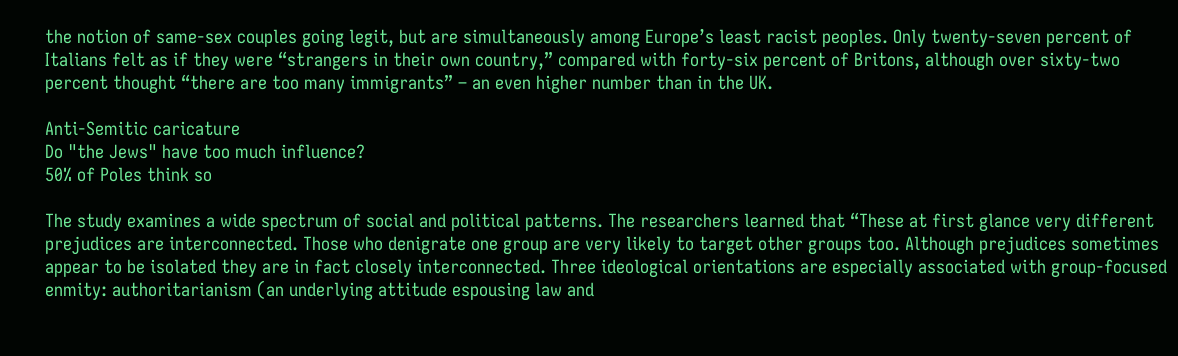the notion of same-sex couples going legit, but are simultaneously among Europe’s least racist peoples. Only twenty-seven percent of Italians felt as if they were “strangers in their own country,” compared with forty-six percent of Britons, although over sixty-two percent thought “there are too many immigrants” – an even higher number than in the UK.

Anti-Semitic caricature
Do "the Jews" have too much influence?
50% of Poles think so

The study examines a wide spectrum of social and political patterns. The researchers learned that “These at first glance very different prejudices are interconnected. Those who denigrate one group are very likely to target other groups too. Although prejudices sometimes appear to be isolated they are in fact closely interconnected. Three ideological orientations are especially associated with group-focused enmity: authoritarianism (an underlying attitude espousing law and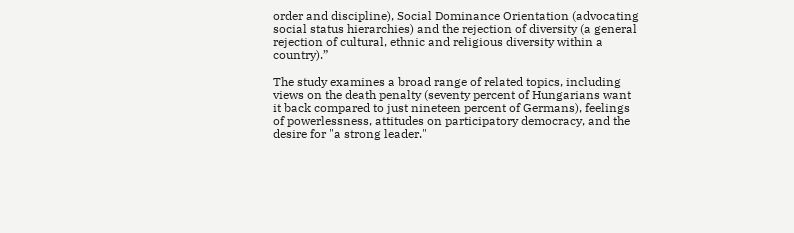order and discipline), Social Dominance Orientation (advocating social status hierarchies) and the rejection of diversity (a general rejection of cultural, ethnic and religious diversity within a country).”

The study examines a broad range of related topics, including views on the death penalty (seventy percent of Hungarians want it back compared to just nineteen percent of Germans), feelings of powerlessness, attitudes on participatory democracy, and the desire for "a strong leader."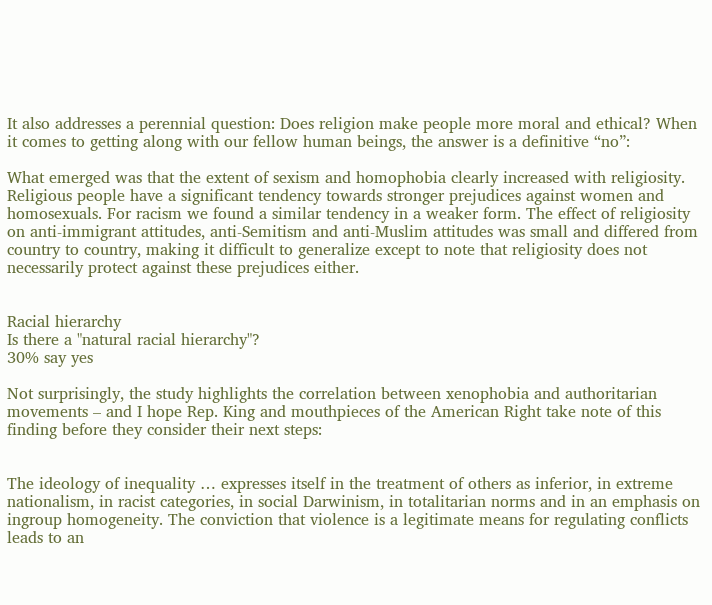It also addresses a perennial question: Does religion make people more moral and ethical? When it comes to getting along with our fellow human beings, the answer is a definitive “no”:

What emerged was that the extent of sexism and homophobia clearly increased with religiosity. Religious people have a significant tendency towards stronger prejudices against women and homosexuals. For racism we found a similar tendency in a weaker form. The effect of religiosity on anti-immigrant attitudes, anti-Semitism and anti-Muslim attitudes was small and differed from country to country, making it difficult to generalize except to note that religiosity does not necessarily protect against these prejudices either.


Racial hierarchy
Is there a "natural racial hierarchy"?
30% say yes

Not surprisingly, the study highlights the correlation between xenophobia and authoritarian movements – and I hope Rep. King and mouthpieces of the American Right take note of this finding before they consider their next steps:


The ideology of inequality … expresses itself in the treatment of others as inferior, in extreme nationalism, in racist categories, in social Darwinism, in totalitarian norms and in an emphasis on ingroup homogeneity. The conviction that violence is a legitimate means for regulating conflicts leads to an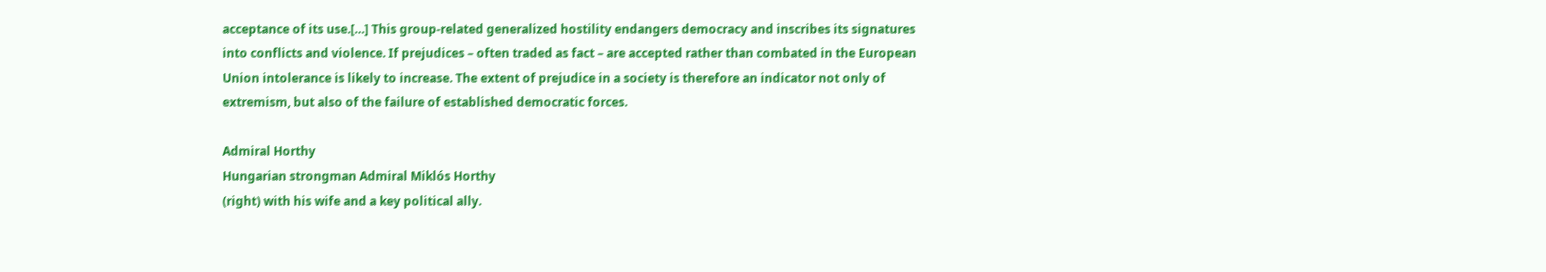acceptance of its use.[…] This group-related generalized hostility endangers democracy and inscribes its signatures into conflicts and violence. If prejudices – often traded as fact – are accepted rather than combated in the European Union intolerance is likely to increase. The extent of prejudice in a society is therefore an indicator not only of extremism, but also of the failure of established democratic forces.

Admiral Horthy
Hungarian strongman Admiral Miklós Horthy
(right) with his wife and a key political ally.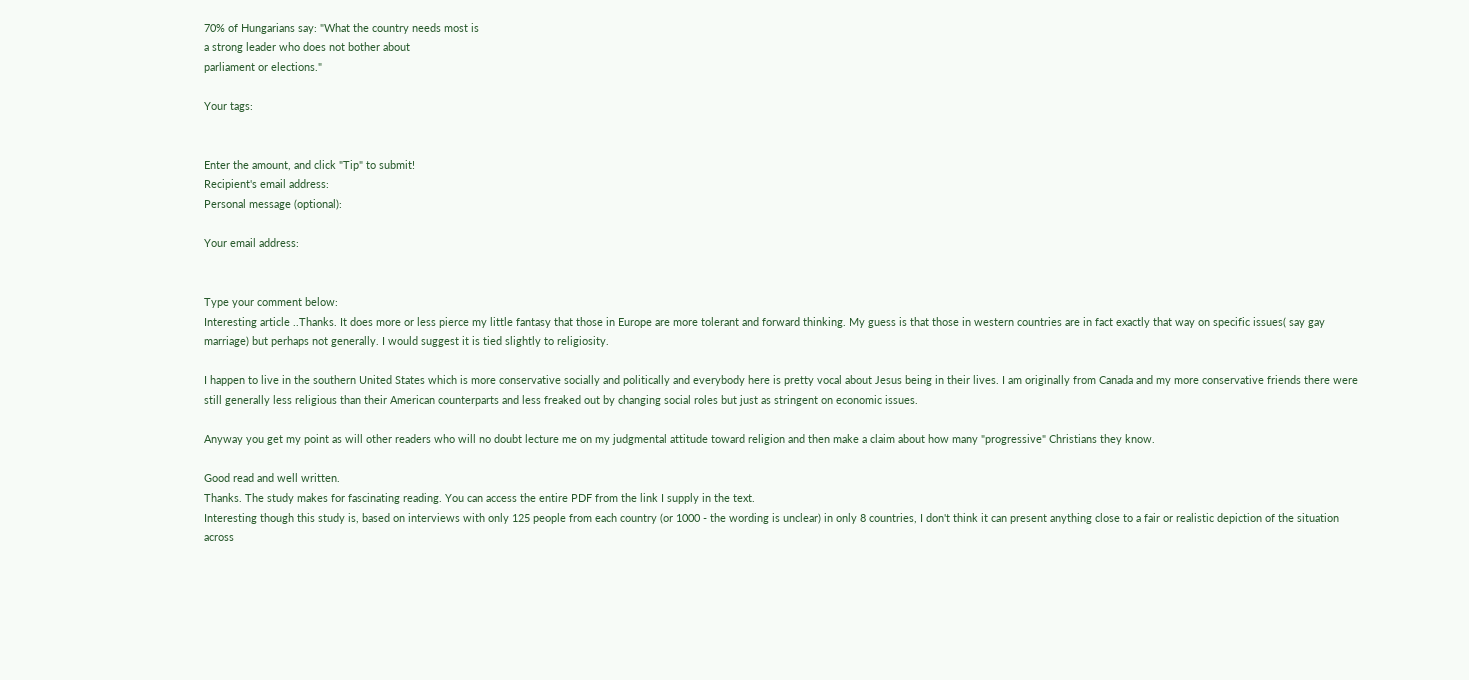70% of Hungarians say: "What the country needs most is
a strong leader who does not bother about
parliament or elections."

Your tags:


Enter the amount, and click "Tip" to submit!
Recipient's email address:
Personal message (optional):

Your email address:


Type your comment below:
Interesting article ..Thanks. It does more or less pierce my little fantasy that those in Europe are more tolerant and forward thinking. My guess is that those in western countries are in fact exactly that way on specific issues( say gay marriage) but perhaps not generally. I would suggest it is tied slightly to religiosity.

I happen to live in the southern United States which is more conservative socially and politically and everybody here is pretty vocal about Jesus being in their lives. I am originally from Canada and my more conservative friends there were still generally less religious than their American counterparts and less freaked out by changing social roles but just as stringent on economic issues.

Anyway you get my point as will other readers who will no doubt lecture me on my judgmental attitude toward religion and then make a claim about how many "progressive" Christians they know.

Good read and well written.
Thanks. The study makes for fascinating reading. You can access the entire PDF from the link I supply in the text.
Interesting though this study is, based on interviews with only 125 people from each country (or 1000 - the wording is unclear) in only 8 countries, I don't think it can present anything close to a fair or realistic depiction of the situation across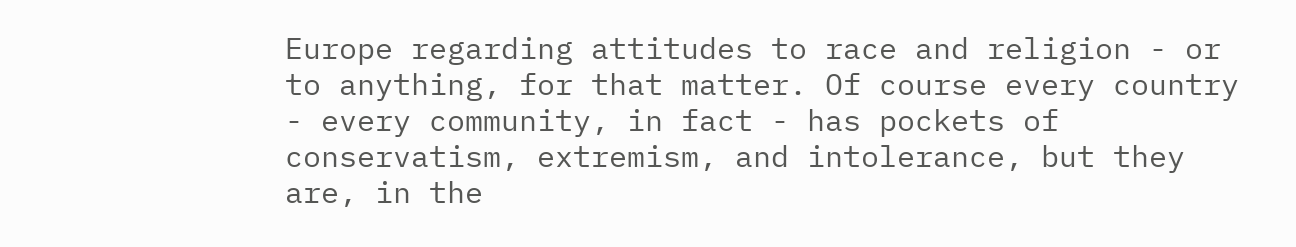Europe regarding attitudes to race and religion - or to anything, for that matter. Of course every country - every community, in fact - has pockets of conservatism, extremism, and intolerance, but they are, in the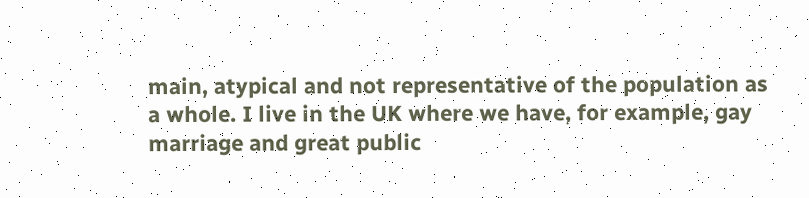main, atypical and not representative of the population as a whole. I live in the UK where we have, for example, gay marriage and great public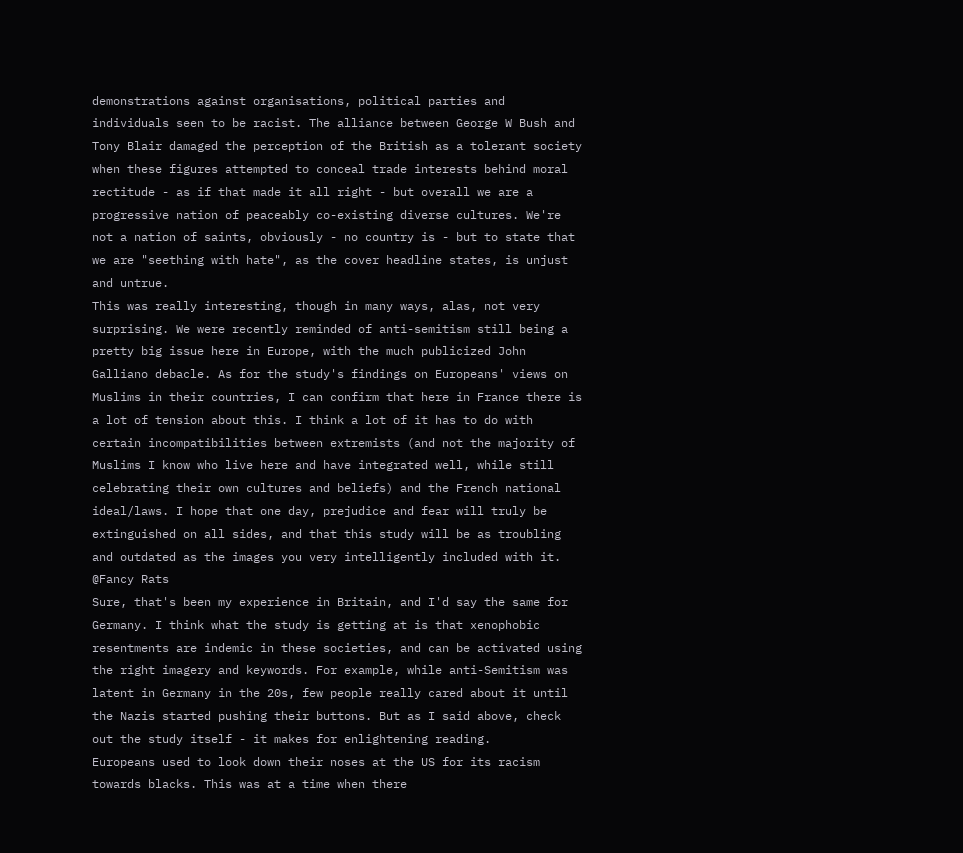demonstrations against organisations, political parties and individuals seen to be racist. The alliance between George W Bush and Tony Blair damaged the perception of the British as a tolerant society when these figures attempted to conceal trade interests behind moral rectitude - as if that made it all right - but overall we are a progressive nation of peaceably co-existing diverse cultures. We're not a nation of saints, obviously - no country is - but to state that we are "seething with hate", as the cover headline states, is unjust and untrue.
This was really interesting, though in many ways, alas, not very surprising. We were recently reminded of anti-semitism still being a pretty big issue here in Europe, with the much publicized John Galliano debacle. As for the study's findings on Europeans' views on Muslims in their countries, I can confirm that here in France there is a lot of tension about this. I think a lot of it has to do with certain incompatibilities between extremists (and not the majority of Muslims I know who live here and have integrated well, while still celebrating their own cultures and beliefs) and the French national ideal/laws. I hope that one day, prejudice and fear will truly be extinguished on all sides, and that this study will be as troubling and outdated as the images you very intelligently included with it.
@Fancy Rats
Sure, that's been my experience in Britain, and I'd say the same for Germany. I think what the study is getting at is that xenophobic resentments are indemic in these societies, and can be activated using the right imagery and keywords. For example, while anti-Semitism was latent in Germany in the 20s, few people really cared about it until the Nazis started pushing their buttons. But as I said above, check out the study itself - it makes for enlightening reading.
Europeans used to look down their noses at the US for its racism towards blacks. This was at a time when there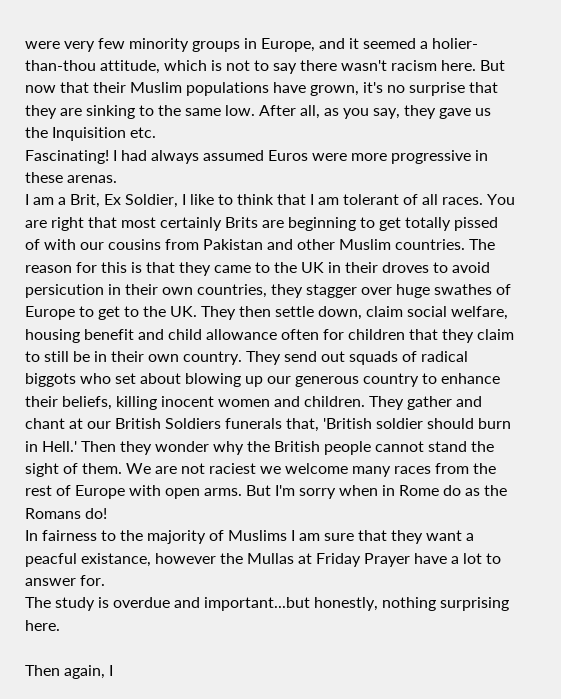were very few minority groups in Europe, and it seemed a holier-than-thou attitude, which is not to say there wasn't racism here. But now that their Muslim populations have grown, it's no surprise that they are sinking to the same low. After all, as you say, they gave us the Inquisition etc.
Fascinating! I had always assumed Euros were more progressive in these arenas.
I am a Brit, Ex Soldier, I like to think that I am tolerant of all races. You are right that most certainly Brits are beginning to get totally pissed of with our cousins from Pakistan and other Muslim countries. The reason for this is that they came to the UK in their droves to avoid persicution in their own countries, they stagger over huge swathes of Europe to get to the UK. They then settle down, claim social welfare, housing benefit and child allowance often for children that they claim to still be in their own country. They send out squads of radical biggots who set about blowing up our generous country to enhance their beliefs, killing inocent women and children. They gather and chant at our British Soldiers funerals that, 'British soldier should burn in Hell.' Then they wonder why the British people cannot stand the sight of them. We are not raciest we welcome many races from the rest of Europe with open arms. But I'm sorry when in Rome do as the Romans do!
In fairness to the majority of Muslims I am sure that they want a peacful existance, however the Mullas at Friday Prayer have a lot to answer for.
The study is overdue and important...but honestly, nothing surprising here.

Then again, I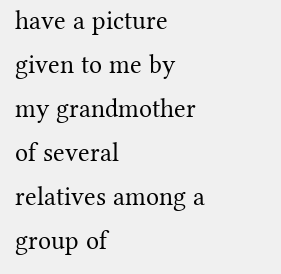have a picture given to me by my grandmother of several relatives among a group of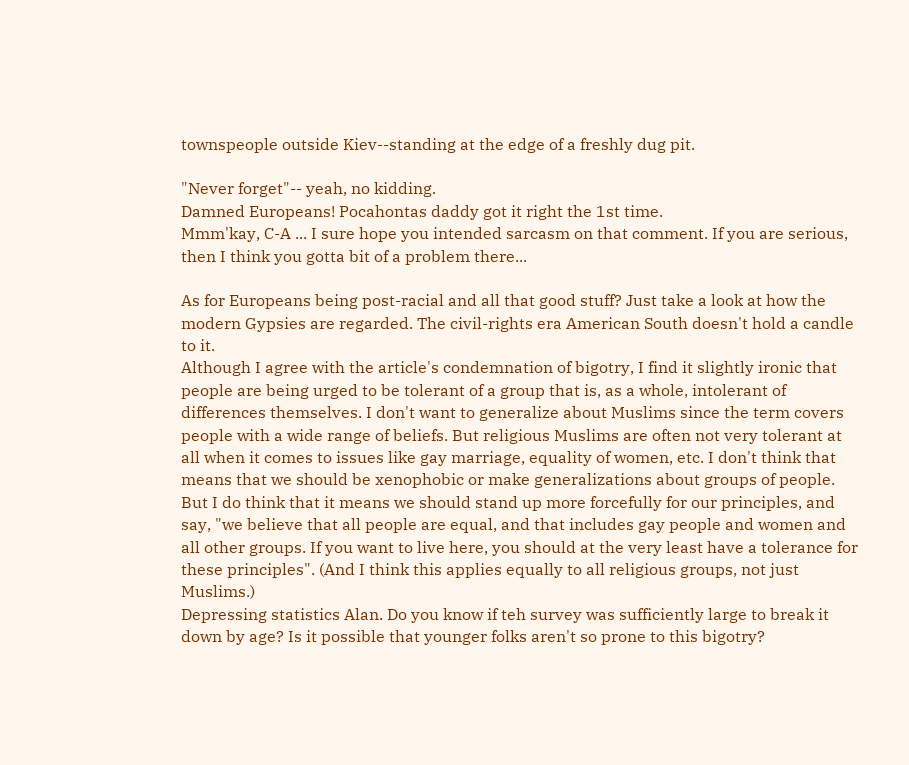townspeople outside Kiev--standing at the edge of a freshly dug pit.

"Never forget"-- yeah, no kidding.
Damned Europeans! Pocahontas daddy got it right the 1st time.
Mmm'kay, C-A ... I sure hope you intended sarcasm on that comment. If you are serious, then I think you gotta bit of a problem there...

As for Europeans being post-racial and all that good stuff? Just take a look at how the modern Gypsies are regarded. The civil-rights era American South doesn't hold a candle to it.
Although I agree with the article's condemnation of bigotry, I find it slightly ironic that people are being urged to be tolerant of a group that is, as a whole, intolerant of differences themselves. I don't want to generalize about Muslims since the term covers people with a wide range of beliefs. But religious Muslims are often not very tolerant at all when it comes to issues like gay marriage, equality of women, etc. I don't think that means that we should be xenophobic or make generalizations about groups of people. But I do think that it means we should stand up more forcefully for our principles, and say, "we believe that all people are equal, and that includes gay people and women and all other groups. If you want to live here, you should at the very least have a tolerance for these principles". (And I think this applies equally to all religious groups, not just Muslims.)
Depressing statistics Alan. Do you know if teh survey was sufficiently large to break it down by age? Is it possible that younger folks aren't so prone to this bigotry?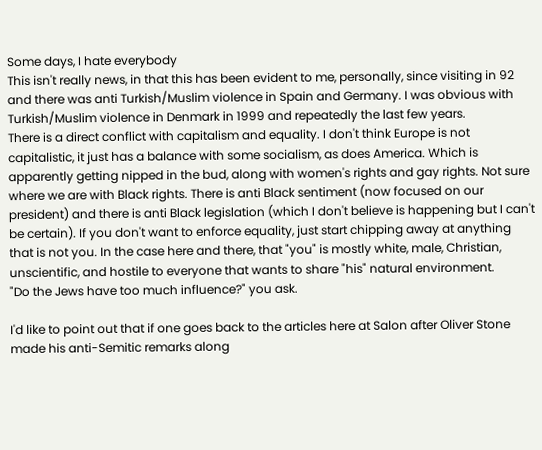Some days, I hate everybody
This isn't really news, in that this has been evident to me, personally, since visiting in 92 and there was anti Turkish/Muslim violence in Spain and Germany. I was obvious with Turkish/Muslim violence in Denmark in 1999 and repeatedly the last few years.
There is a direct conflict with capitalism and equality. I don't think Europe is not capitalistic, it just has a balance with some socialism, as does America. Which is apparently getting nipped in the bud, along with women's rights and gay rights. Not sure where we are with Black rights. There is anti Black sentiment (now focused on our president) and there is anti Black legislation (which I don't believe is happening but I can't be certain). If you don't want to enforce equality, just start chipping away at anything that is not you. In the case here and there, that "you" is mostly white, male, Christian, unscientific, and hostile to everyone that wants to share "his" natural environment.
"Do the Jews have too much influence?" you ask.

I'd like to point out that if one goes back to the articles here at Salon after Oliver Stone made his anti-Semitic remarks along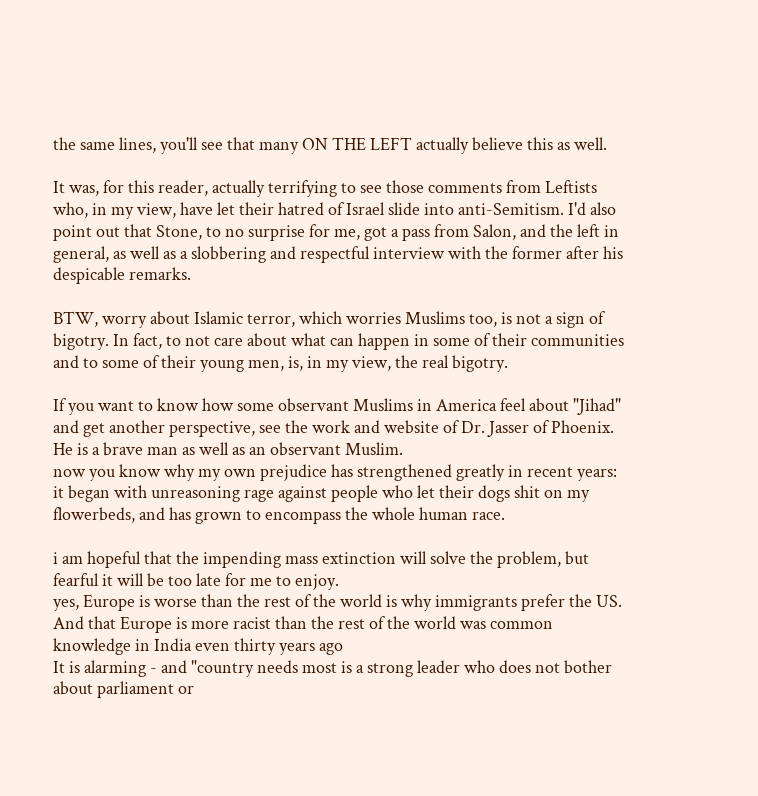the same lines, you'll see that many ON THE LEFT actually believe this as well.

It was, for this reader, actually terrifying to see those comments from Leftists who, in my view, have let their hatred of Israel slide into anti-Semitism. I'd also point out that Stone, to no surprise for me, got a pass from Salon, and the left in general, as well as a slobbering and respectful interview with the former after his despicable remarks.

BTW, worry about Islamic terror, which worries Muslims too, is not a sign of bigotry. In fact, to not care about what can happen in some of their communities and to some of their young men, is, in my view, the real bigotry.

If you want to know how some observant Muslims in America feel about "Jihad" and get another perspective, see the work and website of Dr. Jasser of Phoenix. He is a brave man as well as an observant Muslim.
now you know why my own prejudice has strengthened greatly in recent years: it began with unreasoning rage against people who let their dogs shit on my flowerbeds, and has grown to encompass the whole human race.

i am hopeful that the impending mass extinction will solve the problem, but fearful it will be too late for me to enjoy.
yes, Europe is worse than the rest of the world is why immigrants prefer the US. And that Europe is more racist than the rest of the world was common knowledge in India even thirty years ago
It is alarming - and "country needs most is a strong leader who does not bother about parliament or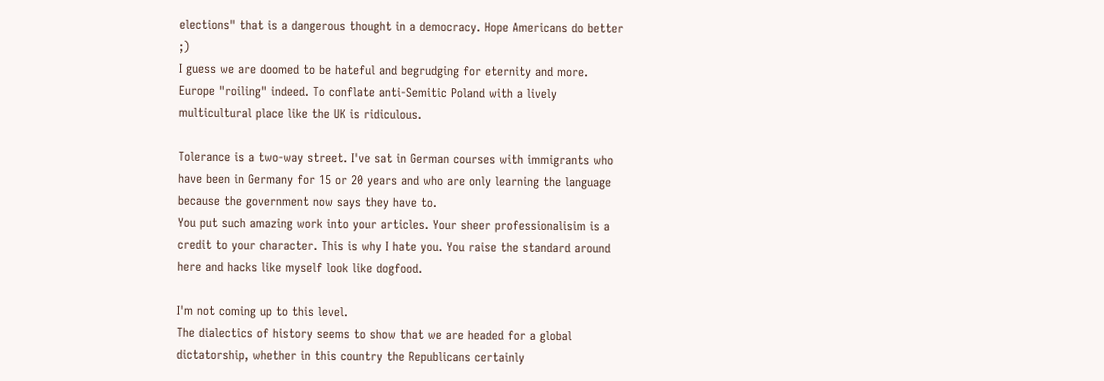elections" that is a dangerous thought in a democracy. Hope Americans do better ;)
I guess we are doomed to be hateful and begrudging for eternity and more.
Europe "roiling" indeed. To conflate anti-Semitic Poland with a lively multicultural place like the UK is ridiculous.

Tolerance is a two-way street. I've sat in German courses with immigrants who have been in Germany for 15 or 20 years and who are only learning the language because the government now says they have to.
You put such amazing work into your articles. Your sheer professionalisim is a credit to your character. This is why I hate you. You raise the standard around here and hacks like myself look like dogfood.

I'm not coming up to this level.
The dialectics of history seems to show that we are headed for a global dictatorship, whether in this country the Republicans certainly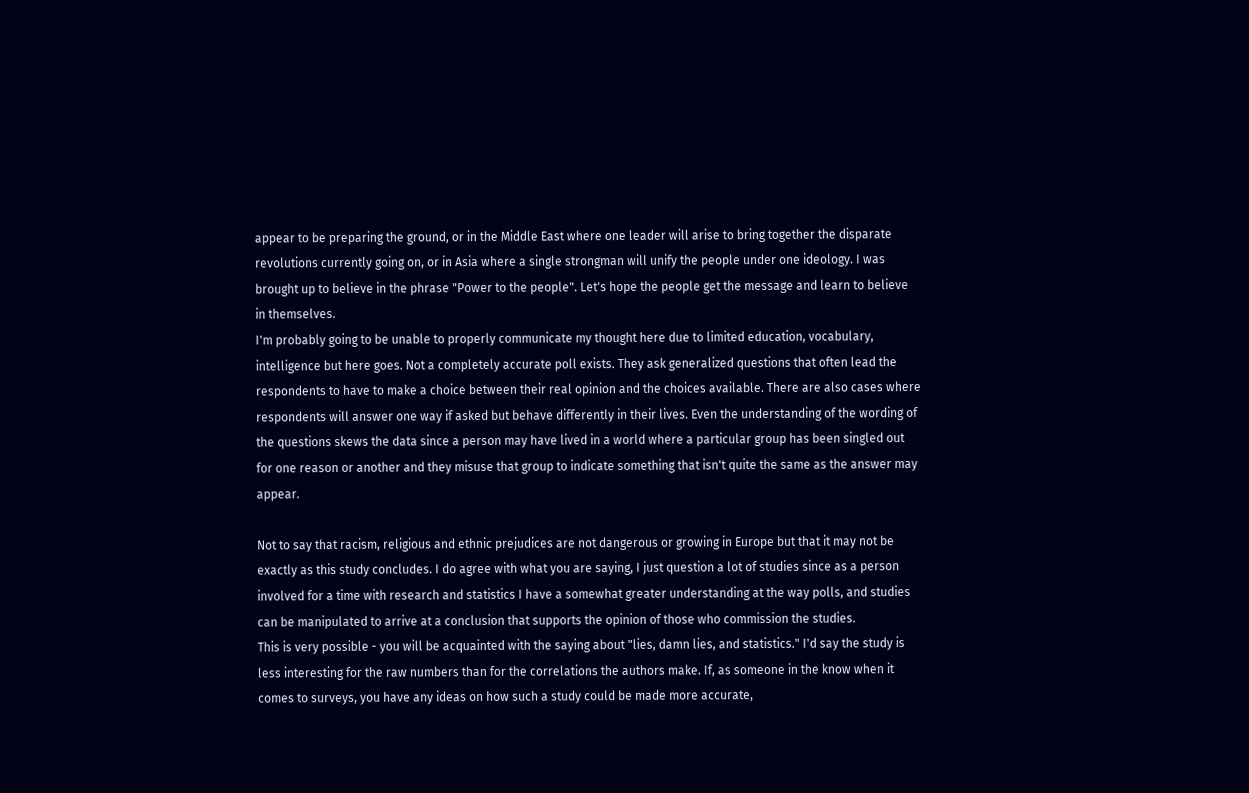appear to be preparing the ground, or in the Middle East where one leader will arise to bring together the disparate revolutions currently going on, or in Asia where a single strongman will unify the people under one ideology. I was brought up to believe in the phrase "Power to the people". Let's hope the people get the message and learn to believe in themselves.
I'm probably going to be unable to properly communicate my thought here due to limited education, vocabulary, intelligence but here goes. Not a completely accurate poll exists. They ask generalized questions that often lead the respondents to have to make a choice between their real opinion and the choices available. There are also cases where respondents will answer one way if asked but behave differently in their lives. Even the understanding of the wording of the questions skews the data since a person may have lived in a world where a particular group has been singled out for one reason or another and they misuse that group to indicate something that isn't quite the same as the answer may appear.

Not to say that racism, religious and ethnic prejudices are not dangerous or growing in Europe but that it may not be exactly as this study concludes. I do agree with what you are saying, I just question a lot of studies since as a person involved for a time with research and statistics I have a somewhat greater understanding at the way polls, and studies can be manipulated to arrive at a conclusion that supports the opinion of those who commission the studies.
This is very possible - you will be acquainted with the saying about "lies, damn lies, and statistics." I'd say the study is less interesting for the raw numbers than for the correlations the authors make. If, as someone in the know when it comes to surveys, you have any ideas on how such a study could be made more accurate,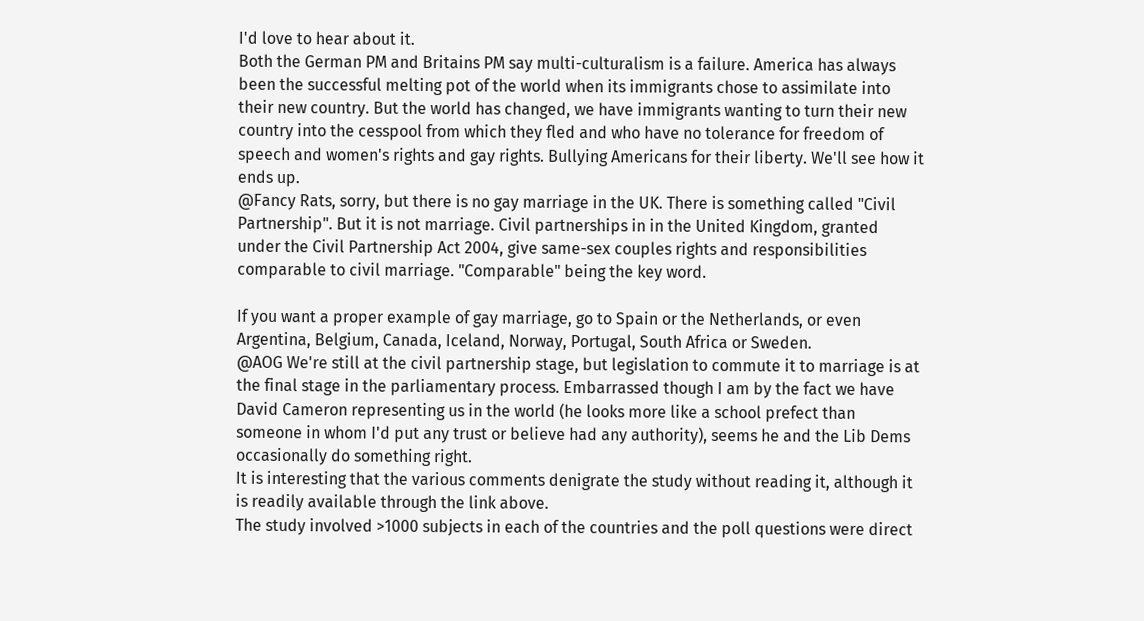I'd love to hear about it.
Both the German PM and Britains PM say multi-culturalism is a failure. America has always been the successful melting pot of the world when its immigrants chose to assimilate into their new country. But the world has changed, we have immigrants wanting to turn their new country into the cesspool from which they fled and who have no tolerance for freedom of speech and women's rights and gay rights. Bullying Americans for their liberty. We'll see how it ends up.
@Fancy Rats, sorry, but there is no gay marriage in the UK. There is something called "Civil Partnership". But it is not marriage. Civil partnerships in in the United Kingdom, granted under the Civil Partnership Act 2004, give same-sex couples rights and responsibilities comparable to civil marriage. "Comparable" being the key word.

If you want a proper example of gay marriage, go to Spain or the Netherlands, or even Argentina, Belgium, Canada, Iceland, Norway, Portugal, South Africa or Sweden.
@AOG We're still at the civil partnership stage, but legislation to commute it to marriage is at the final stage in the parliamentary process. Embarrassed though I am by the fact we have David Cameron representing us in the world (he looks more like a school prefect than someone in whom I'd put any trust or believe had any authority), seems he and the Lib Dems occasionally do something right.
It is interesting that the various comments denigrate the study without reading it, although it is readily available through the link above.
The study involved >1000 subjects in each of the countries and the poll questions were direct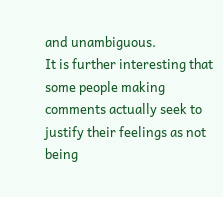and unambiguous.
It is further interesting that some people making comments actually seek to justify their feelings as not being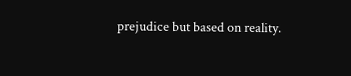prejudice but based on reality.